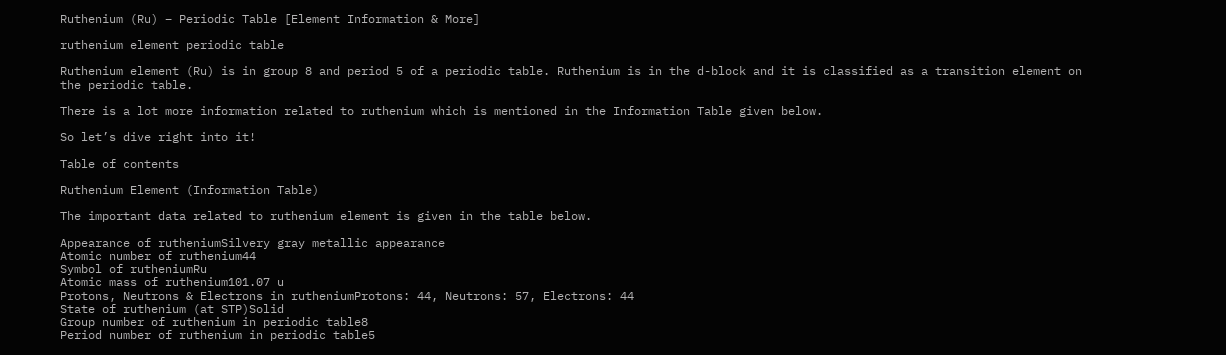Ruthenium (Ru) – Periodic Table [Element Information & More]

ruthenium element periodic table

Ruthenium element (Ru) is in group 8 and period 5 of a periodic table. Ruthenium is in the d-block and it is classified as a transition element on the periodic table.

There is a lot more information related to ruthenium which is mentioned in the Information Table given below.

So let’s dive right into it!

Table of contents

Ruthenium Element (Information Table)

The important data related to ruthenium element is given in the table below.

Appearance of rutheniumSilvery gray metallic appearance
Atomic number of ruthenium44
Symbol of rutheniumRu
Atomic mass of ruthenium101.07 u
Protons, Neutrons & Electrons in rutheniumProtons: 44, Neutrons: 57, Electrons: 44
State of ruthenium (at STP)Solid
Group number of ruthenium in periodic table8
Period number of ruthenium in periodic table5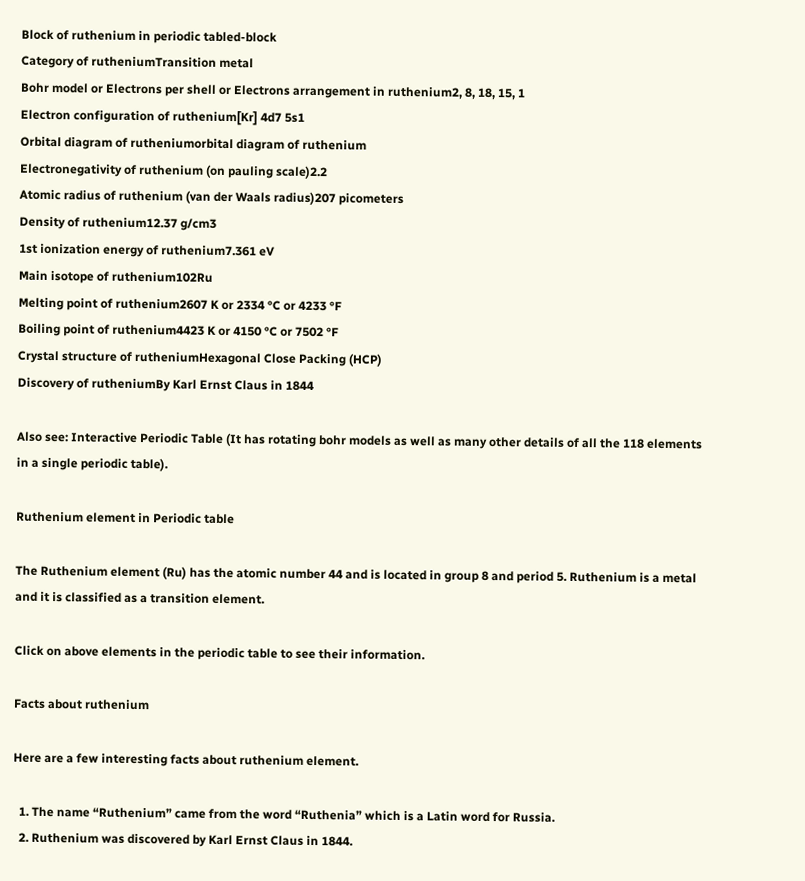Block of ruthenium in periodic tabled-block
Category of rutheniumTransition metal
Bohr model or Electrons per shell or Electrons arrangement in ruthenium2, 8, 18, 15, 1
Electron configuration of ruthenium[Kr] 4d7 5s1
Orbital diagram of rutheniumorbital diagram of ruthenium
Electronegativity of ruthenium (on pauling scale)2.2
Atomic radius of ruthenium (van der Waals radius)207 picometers
Density of ruthenium12.37 g/cm3
1st ionization energy of ruthenium7.361 eV
Main isotope of ruthenium102Ru
Melting point of ruthenium2607 K or 2334 °C or 4233 °F
Boiling point of ruthenium4423 K or 4150 °C or 7502 °F
Crystal structure of rutheniumHexagonal Close Packing (HCP)
Discovery of rutheniumBy Karl Ernst Claus in 1844

Also see: Interactive Periodic Table (It has rotating bohr models as well as many other details of all the 118 elements in a single periodic table).

Ruthenium element in Periodic table

The Ruthenium element (Ru) has the atomic number 44 and is located in group 8 and period 5. Ruthenium is a metal and it is classified as a transition element.

Click on above elements in the periodic table to see their information.

Facts about ruthenium

Here are a few interesting facts about ruthenium element.

  1. The name “Ruthenium” came from the word “Ruthenia” which is a Latin word for Russia.
  2. Ruthenium was discovered by Karl Ernst Claus in 1844.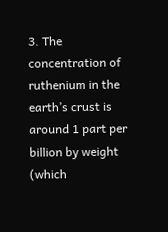3. The concentration of ruthenium in the earth’s crust is around 1 part per billion by weight (which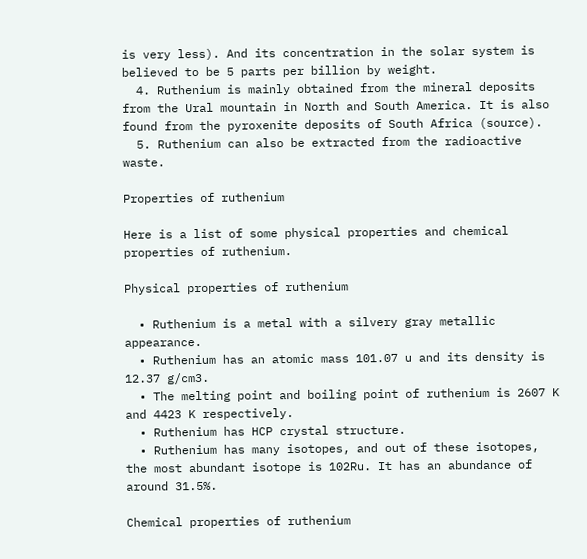is very less). And its concentration in the solar system is believed to be 5 parts per billion by weight.
  4. Ruthenium is mainly obtained from the mineral deposits from the Ural mountain in North and South America. It is also found from the pyroxenite deposits of South Africa (source).
  5. Ruthenium can also be extracted from the radioactive waste.

Properties of ruthenium

Here is a list of some physical properties and chemical properties of ruthenium.

Physical properties of ruthenium

  • Ruthenium is a metal with a silvery gray metallic appearance.
  • Ruthenium has an atomic mass 101.07 u and its density is 12.37 g/cm3.
  • The melting point and boiling point of ruthenium is 2607 K and 4423 K respectively.
  • Ruthenium has HCP crystal structure.
  • Ruthenium has many isotopes, and out of these isotopes, the most abundant isotope is 102Ru. It has an abundance of around 31.5%.

Chemical properties of ruthenium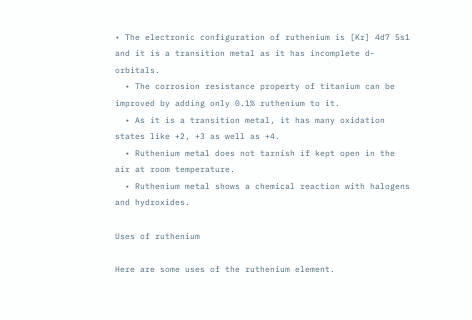• The electronic configuration of ruthenium is [Kr] 4d7 5s1 and it is a transition metal as it has incomplete d-orbitals.
  • The corrosion resistance property of titanium can be improved by adding only 0.1% ruthenium to it.
  • As it is a transition metal, it has many oxidation states like +2, +3 as well as +4.
  • Ruthenium metal does not tarnish if kept open in the air at room temperature.
  • Ruthenium metal shows a chemical reaction with halogens and hydroxides.

Uses of ruthenium

Here are some uses of the ruthenium element.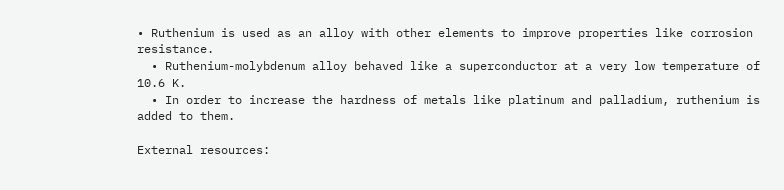• Ruthenium is used as an alloy with other elements to improve properties like corrosion resistance.
  • Ruthenium-molybdenum alloy behaved like a superconductor at a very low temperature of 10.6 K.
  • In order to increase the hardness of metals like platinum and palladium, ruthenium is added to them.

External resources: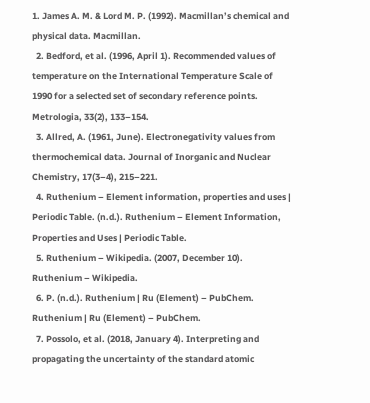1. James A. M. & Lord M. P. (1992). Macmillan’s chemical and physical data. Macmillan.
  2. Bedford, et al. (1996, April 1). Recommended values of temperature on the International Temperature Scale of 1990 for a selected set of secondary reference points. Metrologia, 33(2), 133–154.
  3. Allred, A. (1961, June). Electronegativity values from thermochemical data. Journal of Inorganic and Nuclear Chemistry, 17(3–4), 215–221.
  4. Ruthenium – Element information, properties and uses | Periodic Table. (n.d.). Ruthenium – Element Information, Properties and Uses | Periodic Table.
  5. Ruthenium – Wikipedia. (2007, December 10). Ruthenium – Wikipedia.
  6. P. (n.d.). Ruthenium | Ru (Element) – PubChem. Ruthenium | Ru (Element) – PubChem.
  7. Possolo, et al. (2018, January 4). Interpreting and propagating the uncertainty of the standard atomic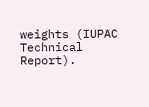weights (IUPAC Technical Report).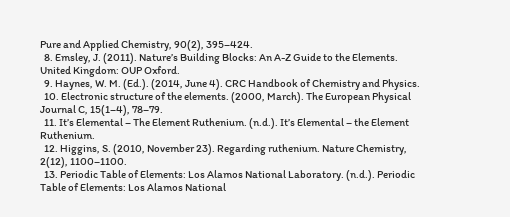Pure and Applied Chemistry, 90(2), 395–424.
  8. Emsley, J. (2011). Nature’s Building Blocks: An A-Z Guide to the Elements. United Kingdom: OUP Oxford.
  9. Haynes, W. M. (Ed.). (2014, June 4). CRC Handbook of Chemistry and Physics.
  10. Electronic structure of the elements. (2000, March). The European Physical Journal C, 15(1–4), 78–79.
  11. It’s Elemental – The Element Ruthenium. (n.d.). It’s Elemental – the Element Ruthenium.
  12. Higgins, S. (2010, November 23). Regarding ruthenium. Nature Chemistry, 2(12), 1100–1100.
  13. Periodic Table of Elements: Los Alamos National Laboratory. (n.d.). Periodic Table of Elements: Los Alamos National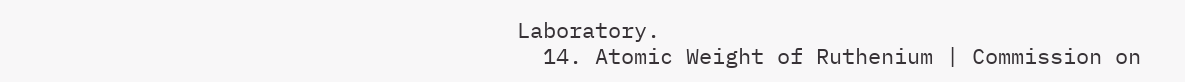Laboratory.
  14. Atomic Weight of Ruthenium | Commission on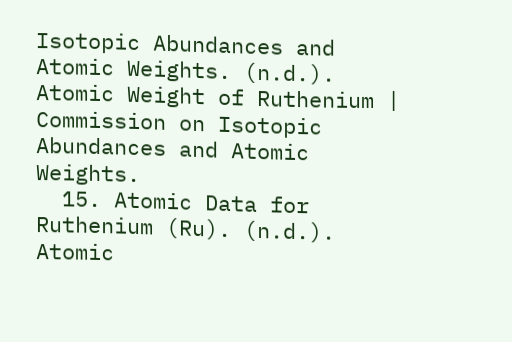Isotopic Abundances and Atomic Weights. (n.d.). Atomic Weight of Ruthenium | Commission on Isotopic Abundances and Atomic Weights.
  15. Atomic Data for Ruthenium (Ru). (n.d.). Atomic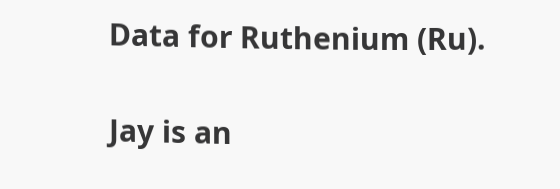Data for Ruthenium (Ru).

Jay is an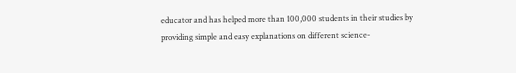educator and has helped more than 100,000 students in their studies by providing simple and easy explanations on different science-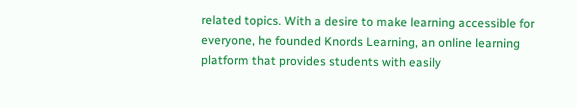related topics. With a desire to make learning accessible for everyone, he founded Knords Learning, an online learning platform that provides students with easily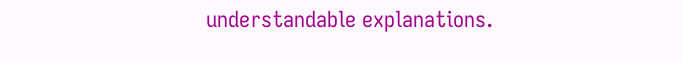understandable explanations.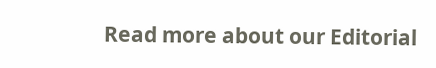Read more about our Editorial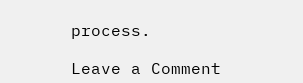process.

Leave a Comment